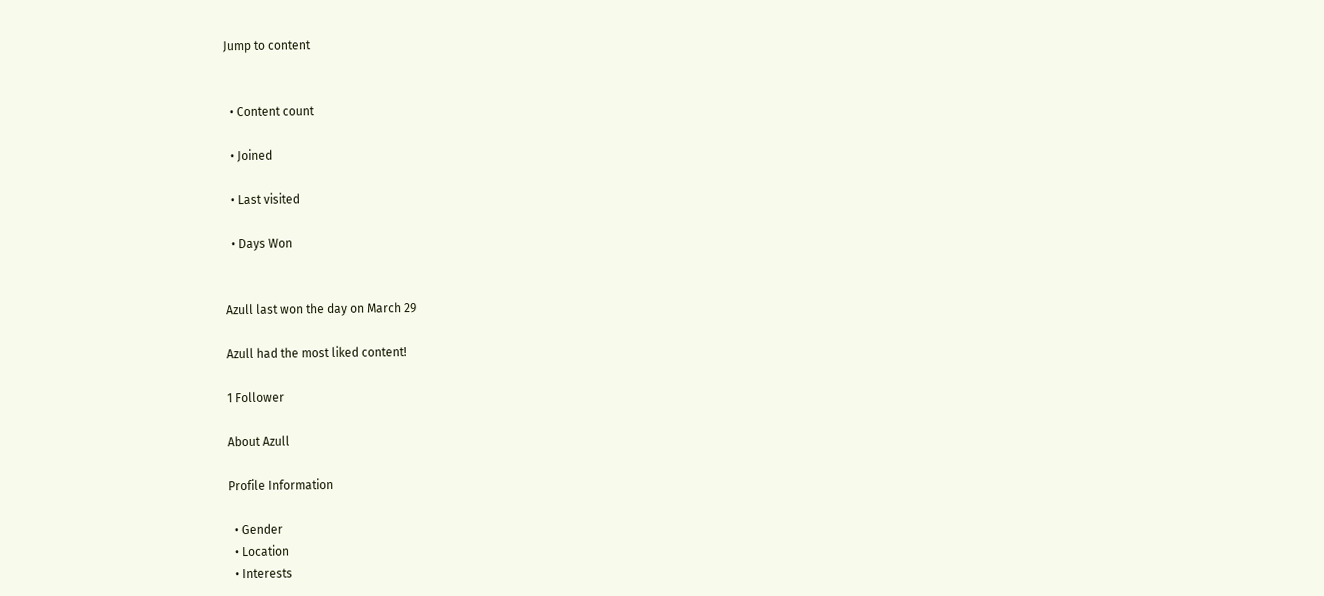Jump to content


  • Content count

  • Joined

  • Last visited

  • Days Won


Azull last won the day on March 29

Azull had the most liked content!

1 Follower

About Azull

Profile Information

  • Gender
  • Location
  • Interests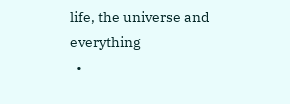life, the universe and everything
  •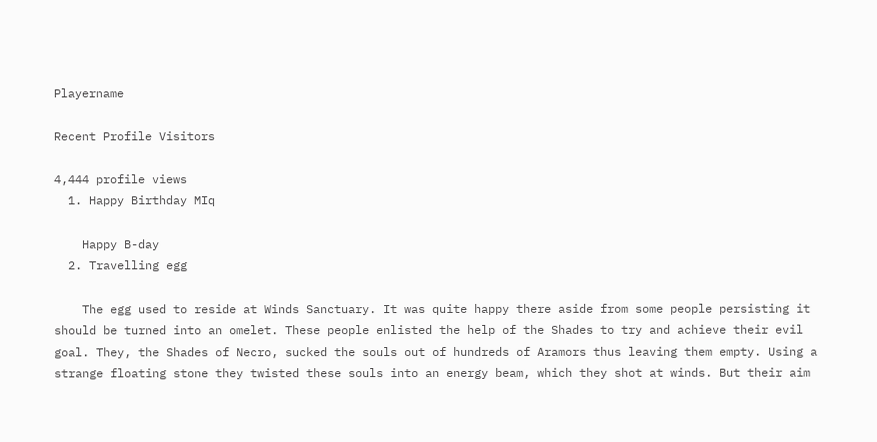Playername

Recent Profile Visitors

4,444 profile views
  1. Happy Birthday MIq

    Happy B-day
  2. Travelling egg

    The egg used to reside at Winds Sanctuary. It was quite happy there aside from some people persisting it should be turned into an omelet. These people enlisted the help of the Shades to try and achieve their evil goal. They, the Shades of Necro, sucked the souls out of hundreds of Aramors thus leaving them empty. Using a strange floating stone they twisted these souls into an energy beam, which they shot at winds. But their aim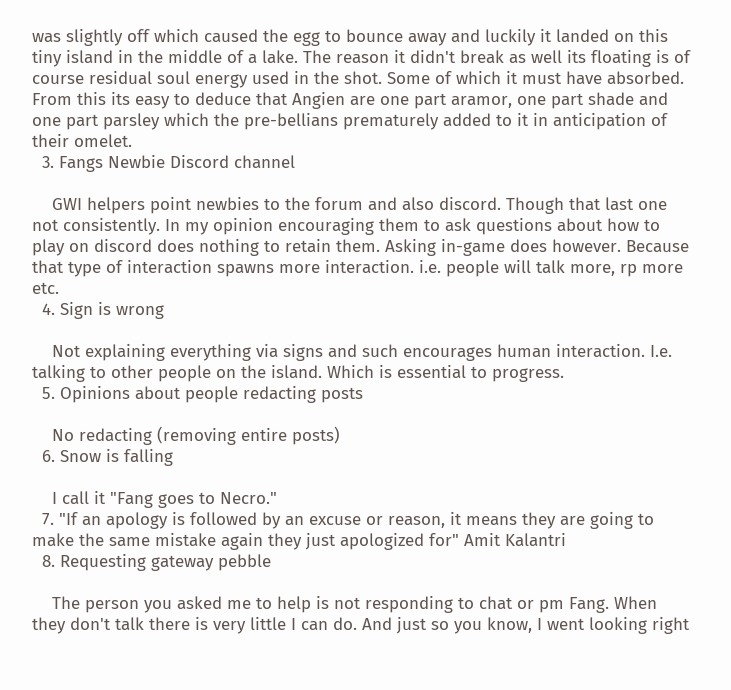was slightly off which caused the egg to bounce away and luckily it landed on this tiny island in the middle of a lake. The reason it didn't break as well its floating is of course residual soul energy used in the shot. Some of which it must have absorbed. From this its easy to deduce that Angien are one part aramor, one part shade and one part parsley which the pre-bellians prematurely added to it in anticipation of their omelet.
  3. Fangs Newbie Discord channel

    GWI helpers point newbies to the forum and also discord. Though that last one not consistently. In my opinion encouraging them to ask questions about how to play on discord does nothing to retain them. Asking in-game does however. Because that type of interaction spawns more interaction. i.e. people will talk more, rp more etc.
  4. Sign is wrong

    Not explaining everything via signs and such encourages human interaction. I.e. talking to other people on the island. Which is essential to progress.
  5. Opinions about people redacting posts

    No redacting (removing entire posts)
  6. Snow is falling

    I call it "Fang goes to Necro."
  7. "If an apology is followed by an excuse or reason, it means they are going to make the same mistake again they just apologized for" Amit Kalantri
  8. Requesting gateway pebble

    The person you asked me to help is not responding to chat or pm Fang. When they don't talk there is very little I can do. And just so you know, I went looking right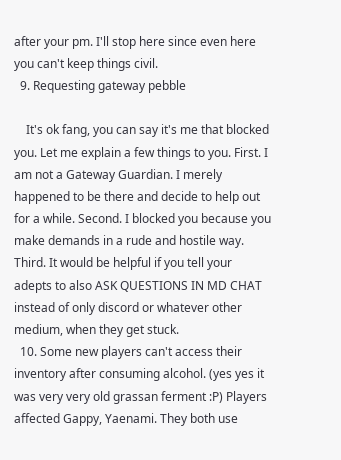after your pm. I'll stop here since even here you can't keep things civil.
  9. Requesting gateway pebble

    It's ok fang, you can say it's me that blocked you. Let me explain a few things to you. First. I am not a Gateway Guardian. I merely happened to be there and decide to help out for a while. Second. I blocked you because you make demands in a rude and hostile way. Third. It would be helpful if you tell your adepts to also ASK QUESTIONS IN MD CHAT instead of only discord or whatever other medium, when they get stuck.
  10. Some new players can't access their inventory after consuming alcohol. (yes yes it was very very old grassan ferment :P) Players affected Gappy, Yaenami. They both use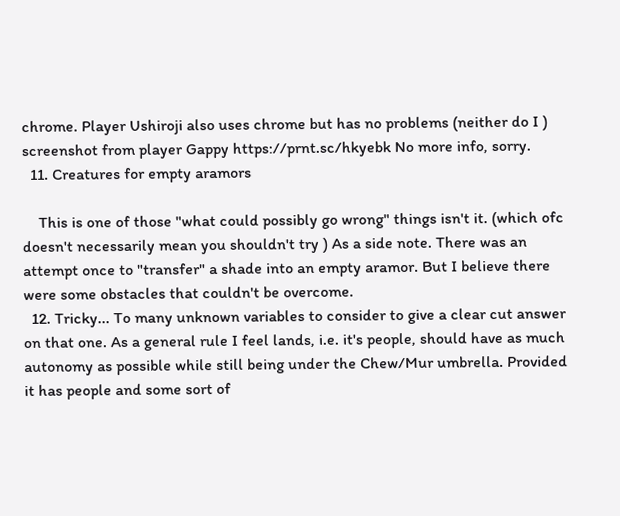chrome. Player Ushiroji also uses chrome but has no problems (neither do I ) screenshot from player Gappy https://prnt.sc/hkyebk No more info, sorry.
  11. Creatures for empty aramors

    This is one of those "what could possibly go wrong" things isn't it. (which ofc doesn't necessarily mean you shouldn't try ) As a side note. There was an attempt once to "transfer" a shade into an empty aramor. But I believe there were some obstacles that couldn't be overcome.
  12. Tricky... To many unknown variables to consider to give a clear cut answer on that one. As a general rule I feel lands, i.e. it's people, should have as much autonomy as possible while still being under the Chew/Mur umbrella. Provided it has people and some sort of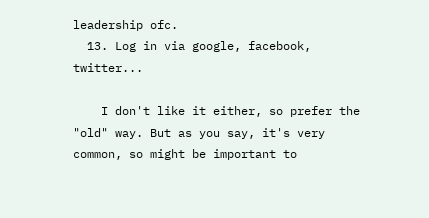leadership ofc.
  13. Log in via google, facebook, twitter...

    I don't like it either, so prefer the "old" way. But as you say, it's very common, so might be important to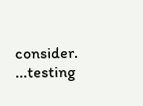consider. ...testing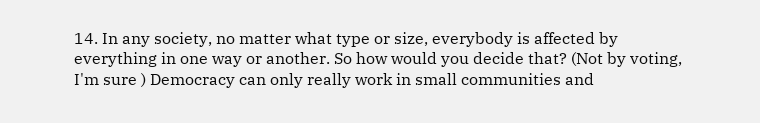14. In any society, no matter what type or size, everybody is affected by everything in one way or another. So how would you decide that? (Not by voting, I'm sure ) Democracy can only really work in small communities and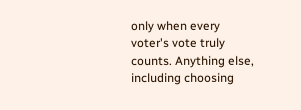only when every voter's vote truly counts. Anything else, including choosing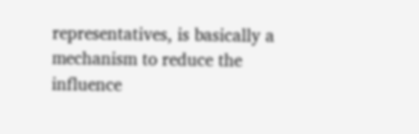representatives, is basically a mechanism to reduce the influence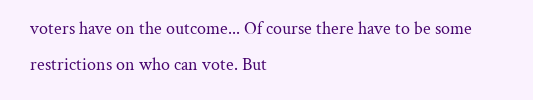voters have on the outcome... Of course there have to be some restrictions on who can vote. But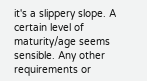it's a slippery slope. A certain level of maturity/age seems sensible. Any other requirements or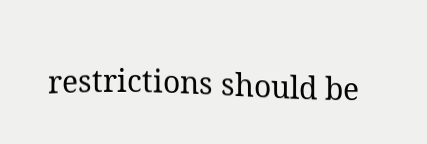restrictions should be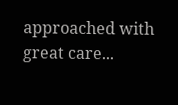approached with great care...